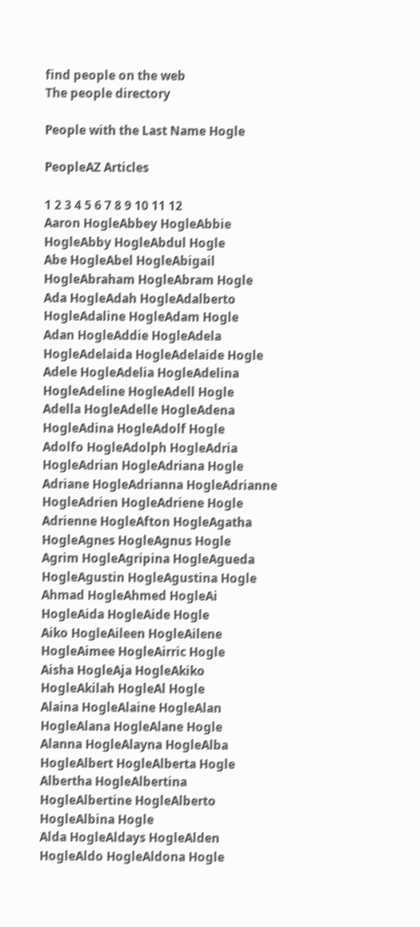find people on the web
The people directory

People with the Last Name Hogle

PeopleAZ Articles

1 2 3 4 5 6 7 8 9 10 11 12
Aaron HogleAbbey HogleAbbie HogleAbby HogleAbdul Hogle
Abe HogleAbel HogleAbigail HogleAbraham HogleAbram Hogle
Ada HogleAdah HogleAdalberto HogleAdaline HogleAdam Hogle
Adan HogleAddie HogleAdela HogleAdelaida HogleAdelaide Hogle
Adele HogleAdelia HogleAdelina HogleAdeline HogleAdell Hogle
Adella HogleAdelle HogleAdena HogleAdina HogleAdolf Hogle
Adolfo HogleAdolph HogleAdria HogleAdrian HogleAdriana Hogle
Adriane HogleAdrianna HogleAdrianne HogleAdrien HogleAdriene Hogle
Adrienne HogleAfton HogleAgatha HogleAgnes HogleAgnus Hogle
Agrim HogleAgripina HogleAgueda HogleAgustin HogleAgustina Hogle
Ahmad HogleAhmed HogleAi HogleAida HogleAide Hogle
Aiko HogleAileen HogleAilene HogleAimee HogleAirric Hogle
Aisha HogleAja HogleAkiko HogleAkilah HogleAl Hogle
Alaina HogleAlaine HogleAlan HogleAlana HogleAlane Hogle
Alanna HogleAlayna HogleAlba HogleAlbert HogleAlberta Hogle
Albertha HogleAlbertina HogleAlbertine HogleAlberto HogleAlbina Hogle
Alda HogleAldays HogleAlden HogleAldo HogleAldona Hogle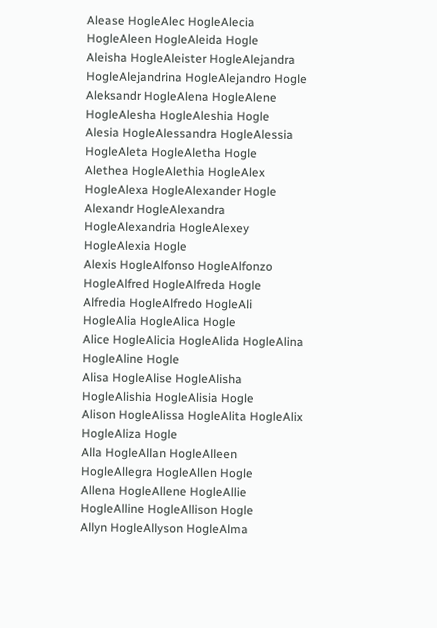Alease HogleAlec HogleAlecia HogleAleen HogleAleida Hogle
Aleisha HogleAleister HogleAlejandra HogleAlejandrina HogleAlejandro Hogle
Aleksandr HogleAlena HogleAlene HogleAlesha HogleAleshia Hogle
Alesia HogleAlessandra HogleAlessia HogleAleta HogleAletha Hogle
Alethea HogleAlethia HogleAlex HogleAlexa HogleAlexander Hogle
Alexandr HogleAlexandra HogleAlexandria HogleAlexey HogleAlexia Hogle
Alexis HogleAlfonso HogleAlfonzo HogleAlfred HogleAlfreda Hogle
Alfredia HogleAlfredo HogleAli HogleAlia HogleAlica Hogle
Alice HogleAlicia HogleAlida HogleAlina HogleAline Hogle
Alisa HogleAlise HogleAlisha HogleAlishia HogleAlisia Hogle
Alison HogleAlissa HogleAlita HogleAlix HogleAliza Hogle
Alla HogleAllan HogleAlleen HogleAllegra HogleAllen Hogle
Allena HogleAllene HogleAllie HogleAlline HogleAllison Hogle
Allyn HogleAllyson HogleAlma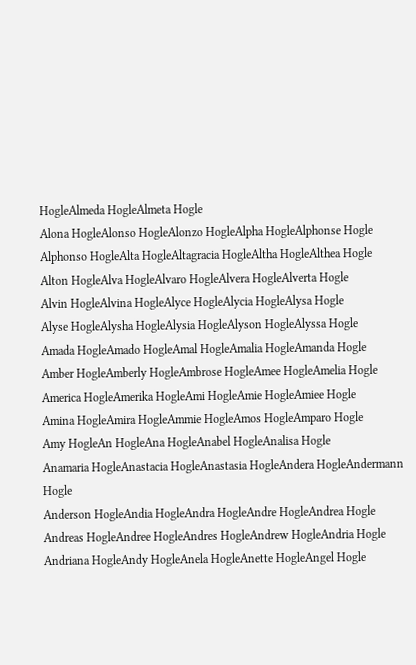HogleAlmeda HogleAlmeta Hogle
Alona HogleAlonso HogleAlonzo HogleAlpha HogleAlphonse Hogle
Alphonso HogleAlta HogleAltagracia HogleAltha HogleAlthea Hogle
Alton HogleAlva HogleAlvaro HogleAlvera HogleAlverta Hogle
Alvin HogleAlvina HogleAlyce HogleAlycia HogleAlysa Hogle
Alyse HogleAlysha HogleAlysia HogleAlyson HogleAlyssa Hogle
Amada HogleAmado HogleAmal HogleAmalia HogleAmanda Hogle
Amber HogleAmberly HogleAmbrose HogleAmee HogleAmelia Hogle
America HogleAmerika HogleAmi HogleAmie HogleAmiee Hogle
Amina HogleAmira HogleAmmie HogleAmos HogleAmparo Hogle
Amy HogleAn HogleAna HogleAnabel HogleAnalisa Hogle
Anamaria HogleAnastacia HogleAnastasia HogleAndera HogleAndermann Hogle
Anderson HogleAndia HogleAndra HogleAndre HogleAndrea Hogle
Andreas HogleAndree HogleAndres HogleAndrew HogleAndria Hogle
Andriana HogleAndy HogleAnela HogleAnette HogleAngel Hogle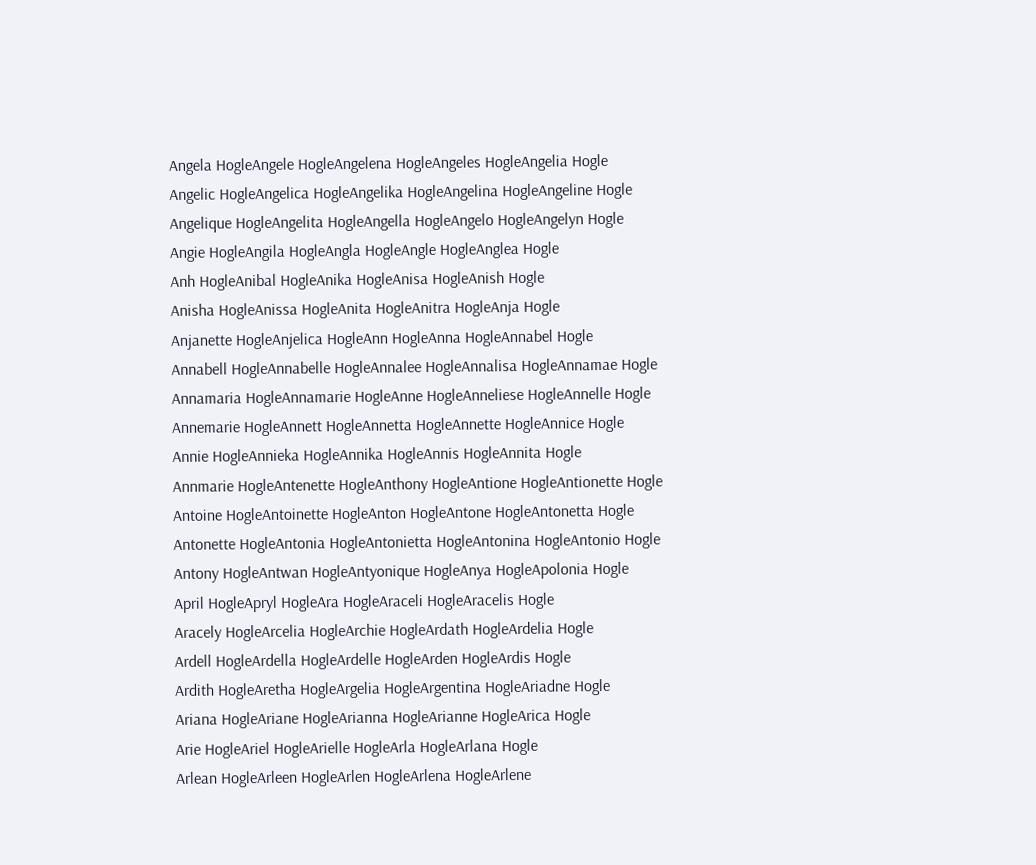Angela HogleAngele HogleAngelena HogleAngeles HogleAngelia Hogle
Angelic HogleAngelica HogleAngelika HogleAngelina HogleAngeline Hogle
Angelique HogleAngelita HogleAngella HogleAngelo HogleAngelyn Hogle
Angie HogleAngila HogleAngla HogleAngle HogleAnglea Hogle
Anh HogleAnibal HogleAnika HogleAnisa HogleAnish Hogle
Anisha HogleAnissa HogleAnita HogleAnitra HogleAnja Hogle
Anjanette HogleAnjelica HogleAnn HogleAnna HogleAnnabel Hogle
Annabell HogleAnnabelle HogleAnnalee HogleAnnalisa HogleAnnamae Hogle
Annamaria HogleAnnamarie HogleAnne HogleAnneliese HogleAnnelle Hogle
Annemarie HogleAnnett HogleAnnetta HogleAnnette HogleAnnice Hogle
Annie HogleAnnieka HogleAnnika HogleAnnis HogleAnnita Hogle
Annmarie HogleAntenette HogleAnthony HogleAntione HogleAntionette Hogle
Antoine HogleAntoinette HogleAnton HogleAntone HogleAntonetta Hogle
Antonette HogleAntonia HogleAntonietta HogleAntonina HogleAntonio Hogle
Antony HogleAntwan HogleAntyonique HogleAnya HogleApolonia Hogle
April HogleApryl HogleAra HogleAraceli HogleAracelis Hogle
Aracely HogleArcelia HogleArchie HogleArdath HogleArdelia Hogle
Ardell HogleArdella HogleArdelle HogleArden HogleArdis Hogle
Ardith HogleAretha HogleArgelia HogleArgentina HogleAriadne Hogle
Ariana HogleAriane HogleArianna HogleArianne HogleArica Hogle
Arie HogleAriel HogleArielle HogleArla HogleArlana Hogle
Arlean HogleArleen HogleArlen HogleArlena HogleArlene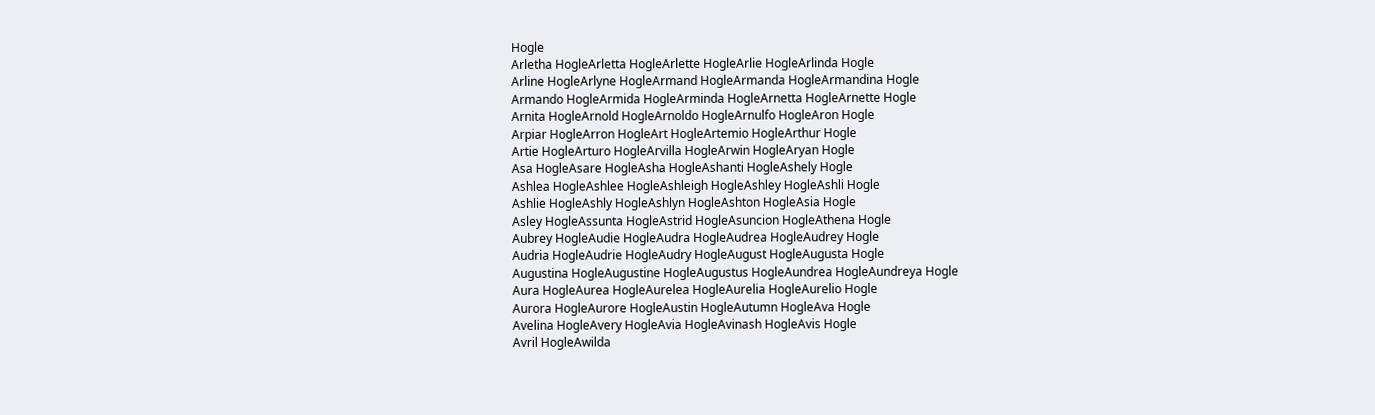Hogle
Arletha HogleArletta HogleArlette HogleArlie HogleArlinda Hogle
Arline HogleArlyne HogleArmand HogleArmanda HogleArmandina Hogle
Armando HogleArmida HogleArminda HogleArnetta HogleArnette Hogle
Arnita HogleArnold HogleArnoldo HogleArnulfo HogleAron Hogle
Arpiar HogleArron HogleArt HogleArtemio HogleArthur Hogle
Artie HogleArturo HogleArvilla HogleArwin HogleAryan Hogle
Asa HogleAsare HogleAsha HogleAshanti HogleAshely Hogle
Ashlea HogleAshlee HogleAshleigh HogleAshley HogleAshli Hogle
Ashlie HogleAshly HogleAshlyn HogleAshton HogleAsia Hogle
Asley HogleAssunta HogleAstrid HogleAsuncion HogleAthena Hogle
Aubrey HogleAudie HogleAudra HogleAudrea HogleAudrey Hogle
Audria HogleAudrie HogleAudry HogleAugust HogleAugusta Hogle
Augustina HogleAugustine HogleAugustus HogleAundrea HogleAundreya Hogle
Aura HogleAurea HogleAurelea HogleAurelia HogleAurelio Hogle
Aurora HogleAurore HogleAustin HogleAutumn HogleAva Hogle
Avelina HogleAvery HogleAvia HogleAvinash HogleAvis Hogle
Avril HogleAwilda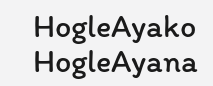HogleAyako HogleAyana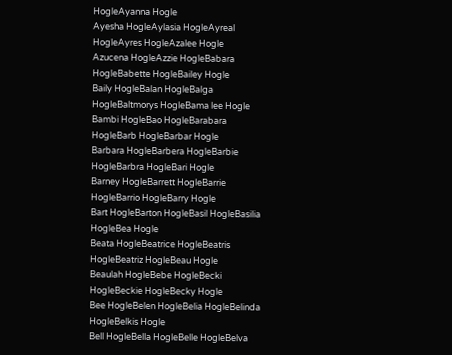HogleAyanna Hogle
Ayesha HogleAylasia HogleAyreal HogleAyres HogleAzalee Hogle
Azucena HogleAzzie HogleBabara HogleBabette HogleBailey Hogle
Baily HogleBalan HogleBalga HogleBaltmorys HogleBama lee Hogle
Bambi HogleBao HogleBarabara HogleBarb HogleBarbar Hogle
Barbara HogleBarbera HogleBarbie HogleBarbra HogleBari Hogle
Barney HogleBarrett HogleBarrie HogleBarrio HogleBarry Hogle
Bart HogleBarton HogleBasil HogleBasilia HogleBea Hogle
Beata HogleBeatrice HogleBeatris HogleBeatriz HogleBeau Hogle
Beaulah HogleBebe HogleBecki HogleBeckie HogleBecky Hogle
Bee HogleBelen HogleBelia HogleBelinda HogleBelkis Hogle
Bell HogleBella HogleBelle HogleBelva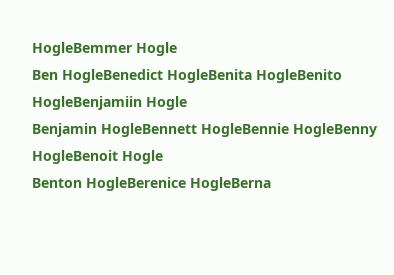HogleBemmer Hogle
Ben HogleBenedict HogleBenita HogleBenito HogleBenjamiin Hogle
Benjamin HogleBennett HogleBennie HogleBenny HogleBenoit Hogle
Benton HogleBerenice HogleBerna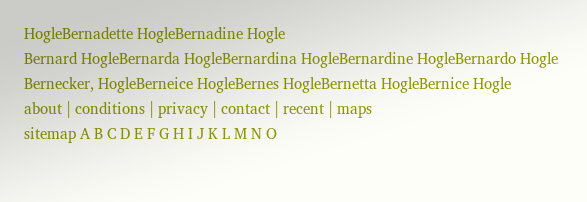HogleBernadette HogleBernadine Hogle
Bernard HogleBernarda HogleBernardina HogleBernardine HogleBernardo Hogle
Bernecker, HogleBerneice HogleBernes HogleBernetta HogleBernice Hogle
about | conditions | privacy | contact | recent | maps
sitemap A B C D E F G H I J K L M N O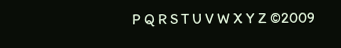P Q R S T U V W X Y Z ©2009